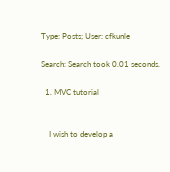Type: Posts; User: cfkunle

Search: Search took 0.01 seconds.

  1. MVC tutorial


    I wish to develop a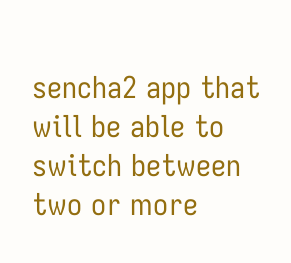sencha2 app that will be able to switch between two or more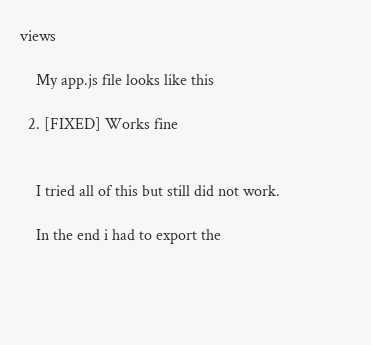views

    My app.js file looks like this

  2. [FIXED] Works fine


    I tried all of this but still did not work.

    In the end i had to export the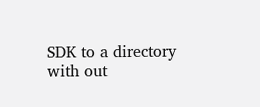SDK to a directory with out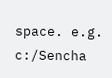space. e.g. c:/Sencha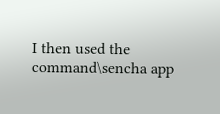I then used the command\sencha app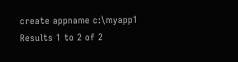create appname c:\myapp1
Results 1 to 2 of 2